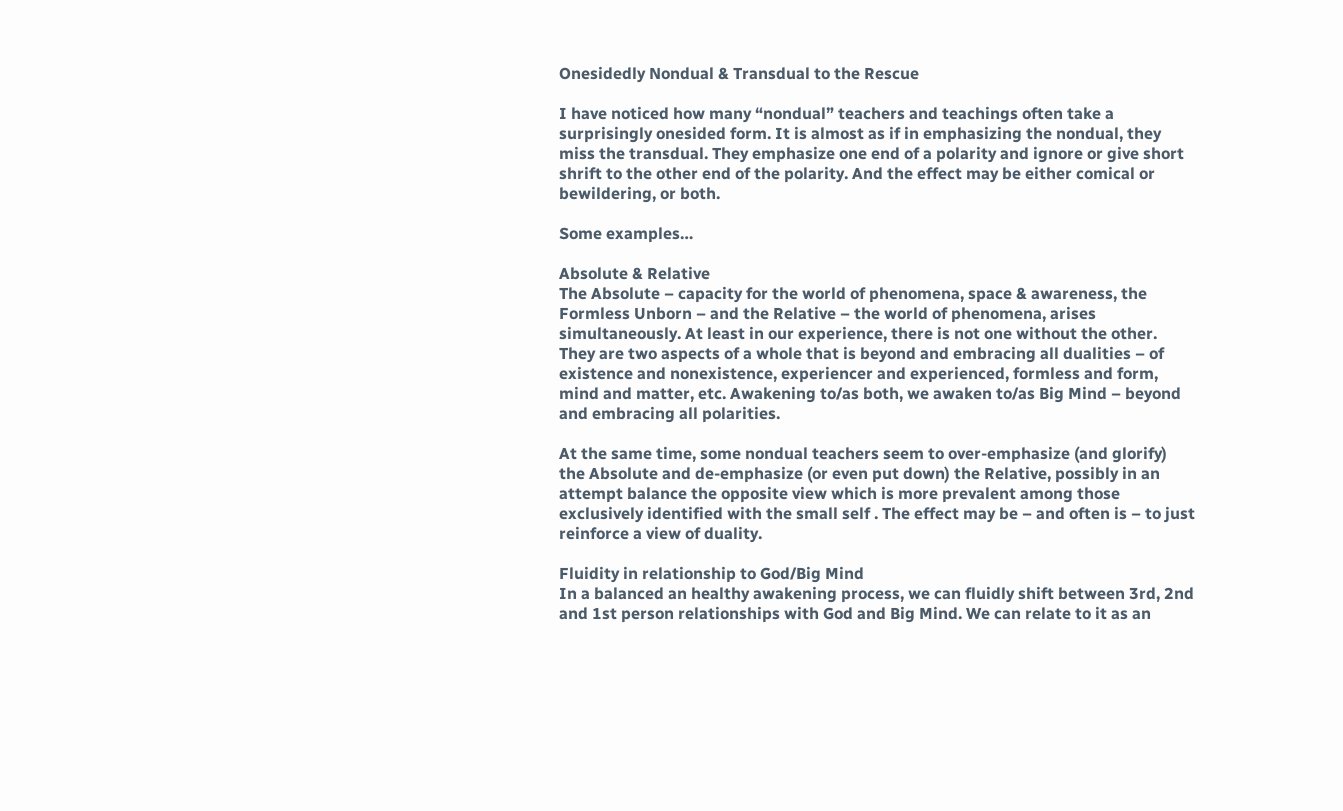Onesidedly Nondual & Transdual to the Rescue

I have noticed how many “nondual” teachers and teachings often take a surprisingly onesided form. It is almost as if in emphasizing the nondual, they miss the transdual. They emphasize one end of a polarity and ignore or give short shrift to the other end of the polarity. And the effect may be either comical or bewildering, or both.

Some examples…

Absolute & Relative
The Absolute – capacity for the world of phenomena, space & awareness, the Formless Unborn – and the Relative – the world of phenomena, arises simultaneously. At least in our experience, there is not one without the other. They are two aspects of a whole that is beyond and embracing all dualities – of existence and nonexistence, experiencer and experienced, formless and form, mind and matter, etc. Awakening to/as both, we awaken to/as Big Mind – beyond and embracing all polarities.

At the same time, some nondual teachers seem to over-emphasize (and glorify) the Absolute and de-emphasize (or even put down) the Relative, possibly in an attempt balance the opposite view which is more prevalent among those exclusively identified with the small self . The effect may be – and often is – to just reinforce a view of duality.

Fluidity in relationship to God/Big Mind
In a balanced an healthy awakening process, we can fluidly shift between 3rd, 2nd and 1st person relationships with God and Big Mind. We can relate to it as an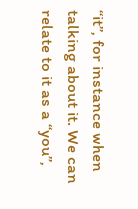“it”, for instance when talking about it. We can relate to it as a “you”,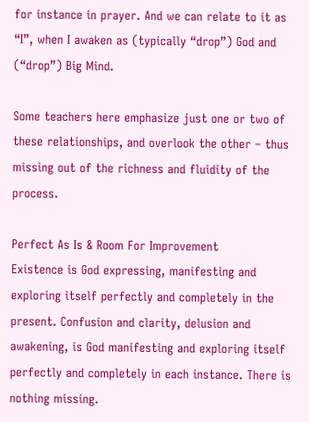for instance in prayer. And we can relate to it as “I”, when I awaken as (typically “drop”) God and (“drop”) Big Mind.

Some teachers here emphasize just one or two of these relationships, and overlook the other – thus missing out of the richness and fluidity of the process.

Perfect As Is & Room For Improvement
Existence is God expressing, manifesting and exploring itself perfectly and completely in the present. Confusion and clarity, delusion and awakening, is God manifesting and exploring itself perfectly and completely in each instance. There is nothing missing.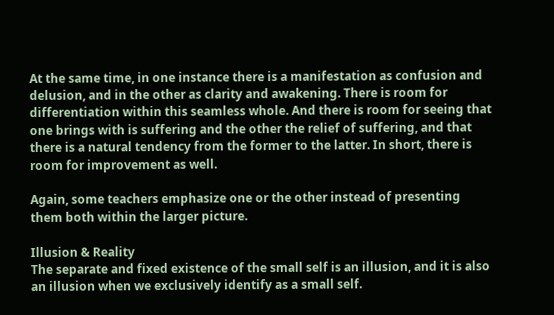At the same time, in one instance there is a manifestation as confusion and delusion, and in the other as clarity and awakening. There is room for differentiation within this seamless whole. And there is room for seeing that one brings with is suffering and the other the relief of suffering, and that there is a natural tendency from the former to the latter. In short, there is room for improvement as well.

Again, some teachers emphasize one or the other instead of presenting them both within the larger picture.

Illusion & Reality
The separate and fixed existence of the small self is an illusion, and it is also an illusion when we exclusively identify as a small self.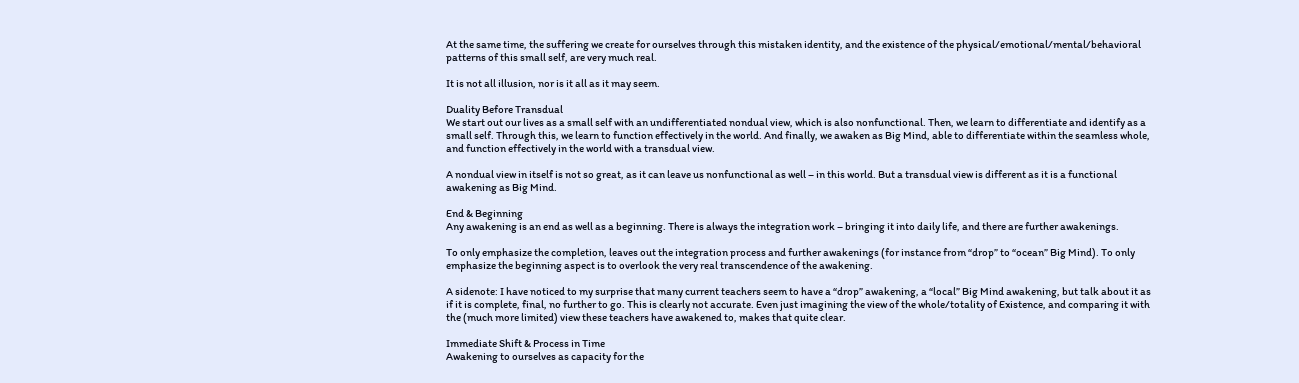At the same time, the suffering we create for ourselves through this mistaken identity, and the existence of the physical/emotional/mental/behavioral patterns of this small self, are very much real.

It is not all illusion, nor is it all as it may seem.

Duality Before Transdual
We start out our lives as a small self with an undifferentiated nondual view, which is also nonfunctional. Then, we learn to differentiate and identify as a small self. Through this, we learn to function effectively in the world. And finally, we awaken as Big Mind, able to differentiate within the seamless whole, and function effectively in the world with a transdual view.

A nondual view in itself is not so great, as it can leave us nonfunctional as well – in this world. But a transdual view is different as it is a functional awakening as Big Mind.

End & Beginning
Any awakening is an end as well as a beginning. There is always the integration work – bringing it into daily life, and there are further awakenings.

To only emphasize the completion, leaves out the integration process and further awakenings (for instance from “drop” to “ocean” Big Mind). To only emphasize the beginning aspect is to overlook the very real transcendence of the awakening.

A sidenote: I have noticed to my surprise that many current teachers seem to have a “drop” awakening, a “local” Big Mind awakening, but talk about it as if it is complete, final, no further to go. This is clearly not accurate. Even just imagining the view of the whole/totality of Existence, and comparing it with the (much more limited) view these teachers have awakened to, makes that quite clear.

Immediate Shift & Process in Time
Awakening to ourselves as capacity for the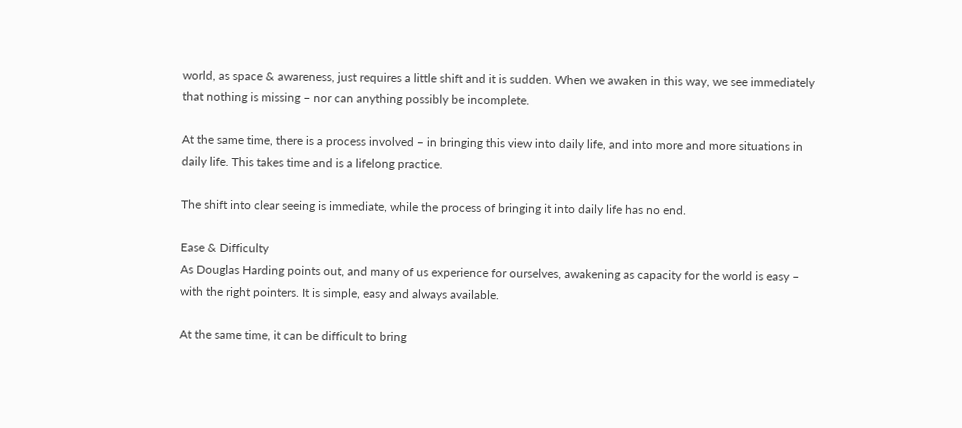world, as space & awareness, just requires a little shift and it is sudden. When we awaken in this way, we see immediately that nothing is missing – nor can anything possibly be incomplete.

At the same time, there is a process involved – in bringing this view into daily life, and into more and more situations in daily life. This takes time and is a lifelong practice.

The shift into clear seeing is immediate, while the process of bringing it into daily life has no end.

Ease & Difficulty
As Douglas Harding points out, and many of us experience for ourselves, awakening as capacity for the world is easy – with the right pointers. It is simple, easy and always available.

At the same time, it can be difficult to bring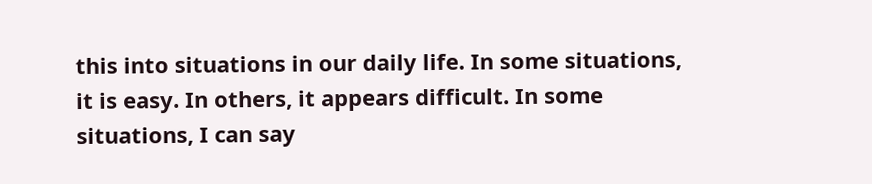this into situations in our daily life. In some situations, it is easy. In others, it appears difficult. In some situations, I can say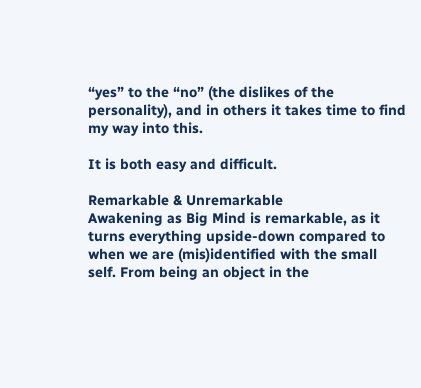“yes” to the “no” (the dislikes of the personality), and in others it takes time to find my way into this.

It is both easy and difficult.

Remarkable & Unremarkable
Awakening as Big Mind is remarkable, as it turns everything upside-down compared to when we are (mis)identified with the small self. From being an object in the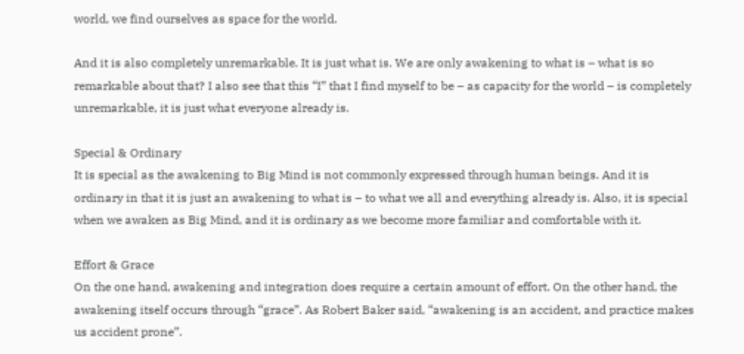world, we find ourselves as space for the world.

And it is also completely unremarkable. It is just what is. We are only awakening to what is – what is so remarkable about that? I also see that this “I” that I find myself to be – as capacity for the world – is completely unremarkable, it is just what everyone already is.

Special & Ordinary
It is special as the awakening to Big Mind is not commonly expressed through human beings. And it is ordinary in that it is just an awakening to what is – to what we all and everything already is. Also, it is special when we awaken as Big Mind, and it is ordinary as we become more familiar and comfortable with it.

Effort & Grace
On the one hand, awakening and integration does require a certain amount of effort. On the other hand, the awakening itself occurs through “grace”. As Robert Baker said, “awakening is an accident, and practice makes us accident prone”.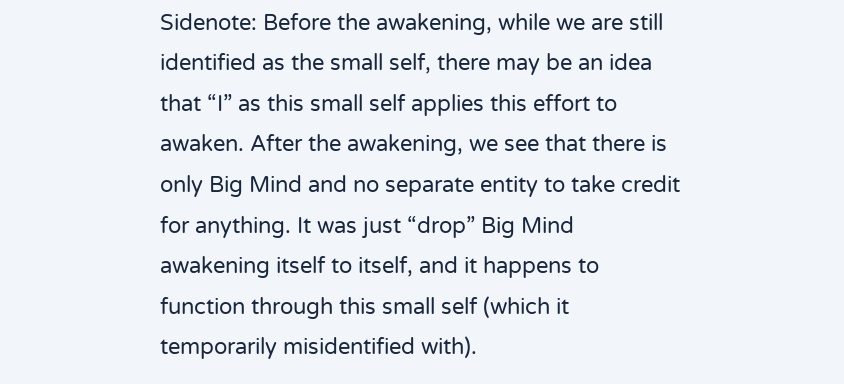Sidenote: Before the awakening, while we are still identified as the small self, there may be an idea that “I” as this small self applies this effort to awaken. After the awakening, we see that there is only Big Mind and no separate entity to take credit for anything. It was just “drop” Big Mind awakening itself to itself, and it happens to function through this small self (which it temporarily misidentified with).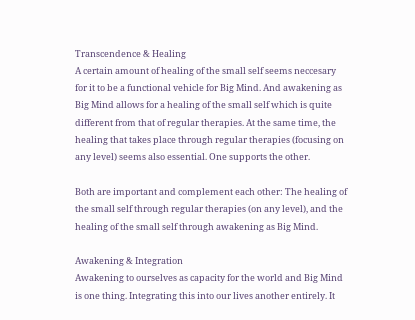Transcendence & Healing
A certain amount of healing of the small self seems neccesary for it to be a functional vehicle for Big Mind. And awakening as Big Mind allows for a healing of the small self which is quite different from that of regular therapies. At the same time, the healing that takes place through regular therapies (focusing on any level) seems also essential. One supports the other.

Both are important and complement each other: The healing of the small self through regular therapies (on any level), and the healing of the small self through awakening as Big Mind.

Awakening & Integration
Awakening to ourselves as capacity for the world and Big Mind is one thing. Integrating this into our lives another entirely. It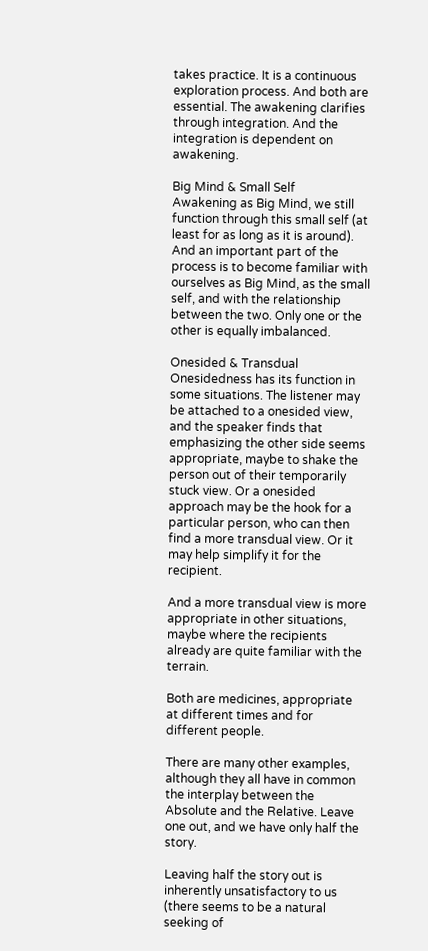takes practice. It is a continuous exploration process. And both are essential. The awakening clarifies through integration. And the integration is dependent on awakening.

Big Mind & Small Self
Awakening as Big Mind, we still function through this small self (at least for as long as it is around). And an important part of the process is to become familiar with ourselves as Big Mind, as the small self, and with the relationship between the two. Only one or the other is equally imbalanced.

Onesided & Transdual
Onesidedness has its function in some situations. The listener may be attached to a onesided view, and the speaker finds that emphasizing the other side seems appropriate, maybe to shake the person out of their temporarily stuck view. Or a onesided approach may be the hook for a particular person, who can then find a more transdual view. Or it may help simplify it for the recipient.

And a more transdual view is more appropriate in other situations, maybe where the recipients already are quite familiar with the terrain.

Both are medicines, appropriate at different times and for different people.

There are many other examples, although they all have in common the interplay between the Absolute and the Relative. Leave one out, and we have only half the story.

Leaving half the story out is inherently unsatisfactory to us (there seems to be a natural seeking of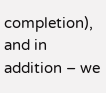completion), and in addition – we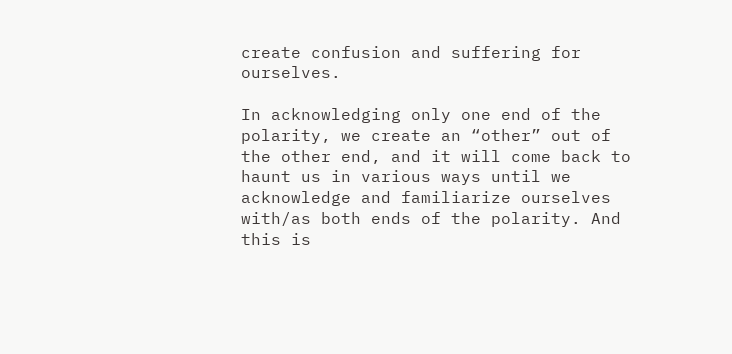create confusion and suffering for ourselves.

In acknowledging only one end of the polarity, we create an “other” out of the other end, and it will come back to haunt us in various ways until we acknowledge and familiarize ourselves with/as both ends of the polarity. And this is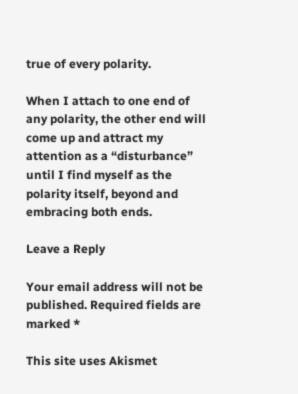true of every polarity.

When I attach to one end of any polarity, the other end will come up and attract my attention as a “disturbance” until I find myself as the polarity itself, beyond and embracing both ends.

Leave a Reply

Your email address will not be published. Required fields are marked *

This site uses Akismet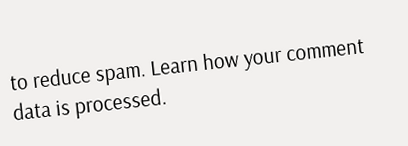to reduce spam. Learn how your comment data is processed.